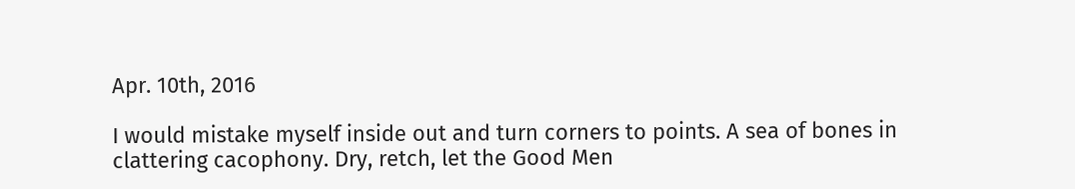Apr. 10th, 2016

I would mistake myself inside out and turn corners to points. A sea of bones in clattering cacophony. Dry, retch, let the Good Men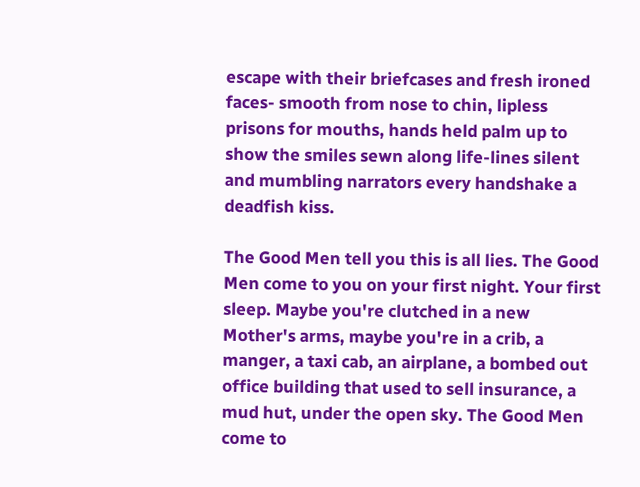escape with their briefcases and fresh ironed faces- smooth from nose to chin, lipless prisons for mouths, hands held palm up to show the smiles sewn along life-lines silent and mumbling narrators every handshake a deadfish kiss.

The Good Men tell you this is all lies. The Good Men come to you on your first night. Your first sleep. Maybe you're clutched in a new Mother's arms, maybe you're in a crib, a manger, a taxi cab, an airplane, a bombed out office building that used to sell insurance, a mud hut, under the open sky. The Good Men come to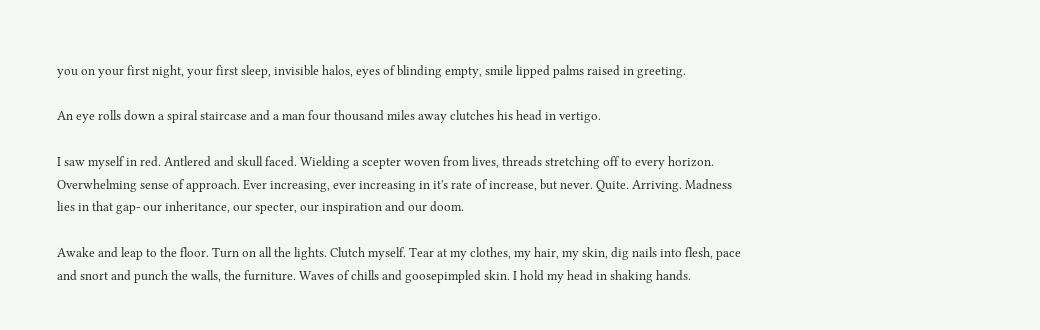you on your first night, your first sleep, invisible halos, eyes of blinding empty, smile lipped palms raised in greeting.

An eye rolls down a spiral staircase and a man four thousand miles away clutches his head in vertigo.

I saw myself in red. Antlered and skull faced. Wielding a scepter woven from lives, threads stretching off to every horizon. Overwhelming sense of approach. Ever increasing, ever increasing in it's rate of increase, but never. Quite. Arriving. Madness lies in that gap- our inheritance, our specter, our inspiration and our doom.

Awake and leap to the floor. Turn on all the lights. Clutch myself. Tear at my clothes, my hair, my skin, dig nails into flesh, pace and snort and punch the walls, the furniture. Waves of chills and goosepimpled skin. I hold my head in shaking hands.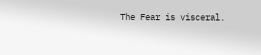The Fear is visceral.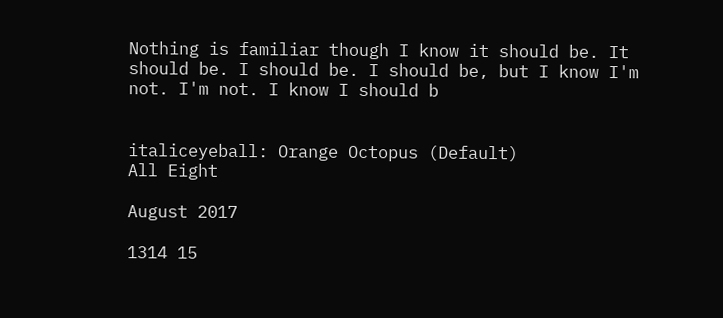Nothing is familiar though I know it should be. It should be. I should be. I should be, but I know I'm not. I'm not. I know I should b


italiceyeball: Orange Octopus (Default)
All Eight

August 2017

1314 15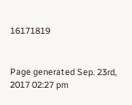16171819


Page generated Sep. 23rd, 2017 02:27 pm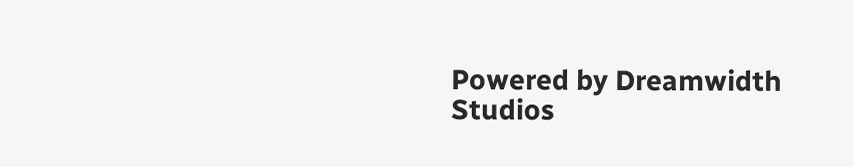Powered by Dreamwidth Studios